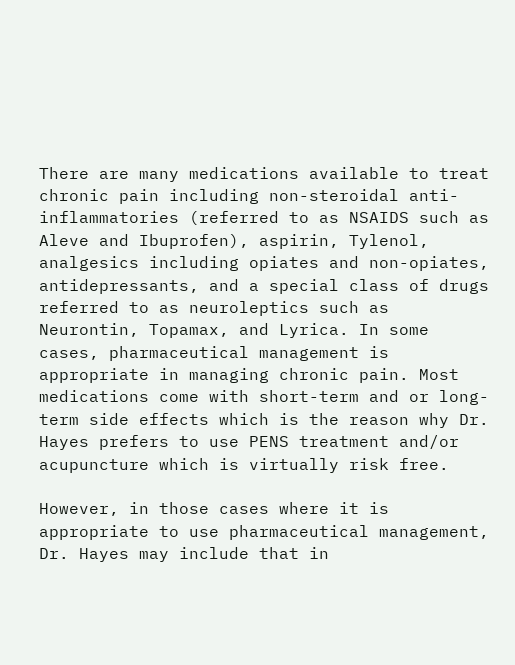There are many medications available to treat chronic pain including non-steroidal anti-inflammatories (referred to as NSAIDS such as Aleve and Ibuprofen), aspirin, Tylenol, analgesics including opiates and non-opiates, antidepressants, and a special class of drugs referred to as neuroleptics such as Neurontin, Topamax, and Lyrica. In some cases, pharmaceutical management is appropriate in managing chronic pain. Most medications come with short-term and or long-term side effects which is the reason why Dr. Hayes prefers to use PENS treatment and/or acupuncture which is virtually risk free.

However, in those cases where it is appropriate to use pharmaceutical management, Dr. Hayes may include that in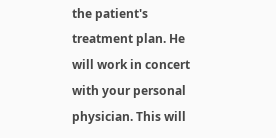the patient's treatment plan. He will work in concert with your personal physician. This will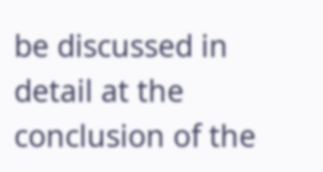be discussed in detail at the conclusion of the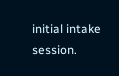initial intake session.